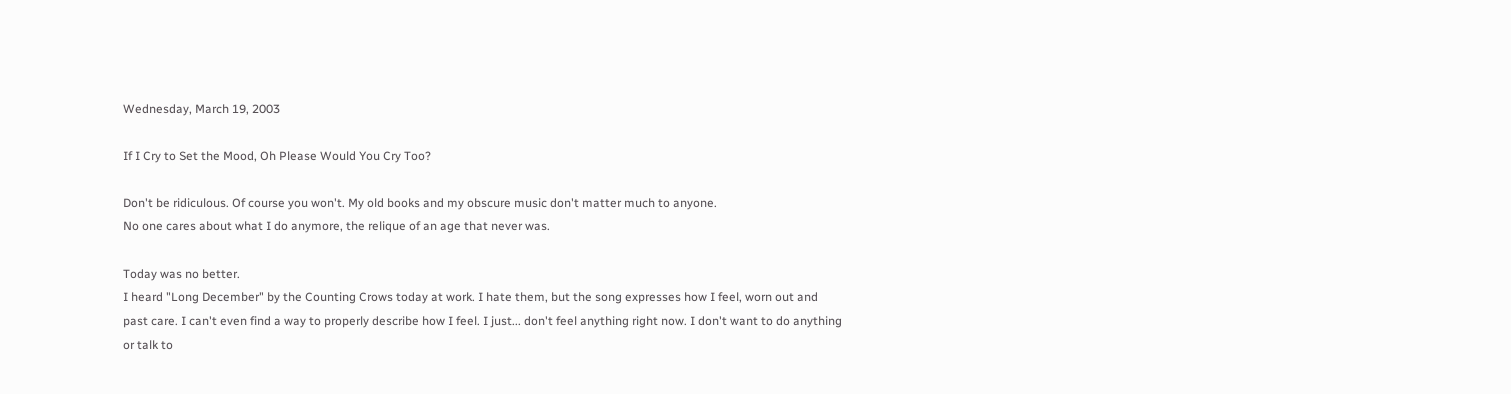Wednesday, March 19, 2003

If I Cry to Set the Mood, Oh Please Would You Cry Too?

Don't be ridiculous. Of course you won't. My old books and my obscure music don't matter much to anyone.
No one cares about what I do anymore, the relique of an age that never was.

Today was no better.
I heard "Long December" by the Counting Crows today at work. I hate them, but the song expresses how I feel, worn out and past care. I can't even find a way to properly describe how I feel. I just... don't feel anything right now. I don't want to do anything or talk to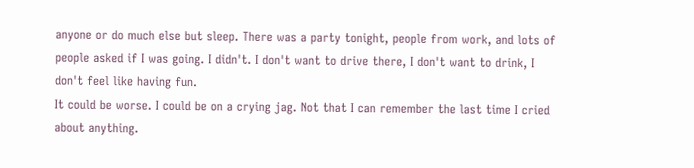anyone or do much else but sleep. There was a party tonight, people from work, and lots of people asked if I was going. I didn't. I don't want to drive there, I don't want to drink, I don't feel like having fun.
It could be worse. I could be on a crying jag. Not that I can remember the last time I cried about anything.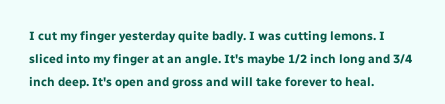I cut my finger yesterday quite badly. I was cutting lemons. I sliced into my finger at an angle. It's maybe 1/2 inch long and 3/4 inch deep. It's open and gross and will take forever to heal.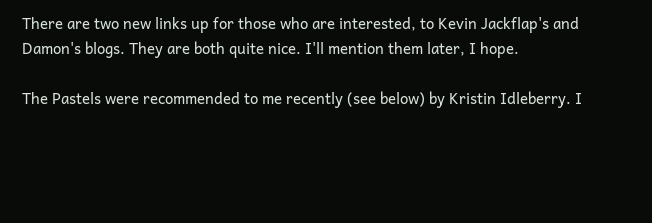There are two new links up for those who are interested, to Kevin Jackflap's and Damon's blogs. They are both quite nice. I'll mention them later, I hope.

The Pastels were recommended to me recently (see below) by Kristin Idleberry. I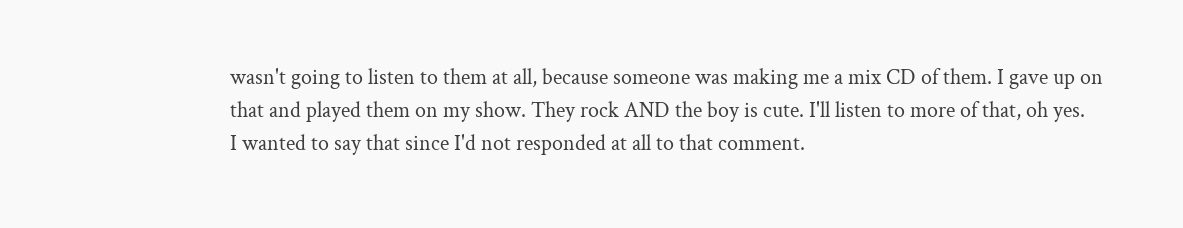wasn't going to listen to them at all, because someone was making me a mix CD of them. I gave up on that and played them on my show. They rock AND the boy is cute. I'll listen to more of that, oh yes.
I wanted to say that since I'd not responded at all to that comment.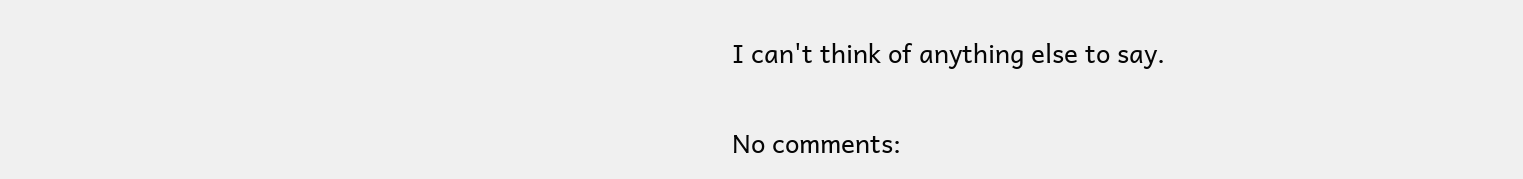I can't think of anything else to say.

No comments: